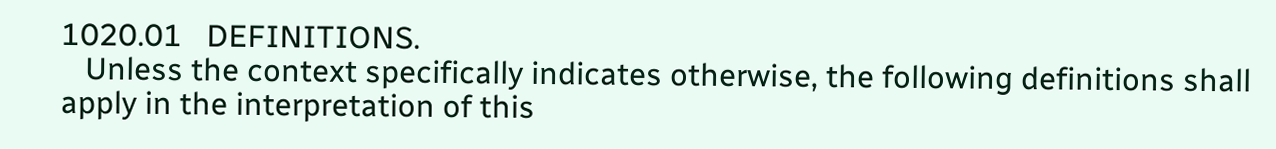1020.01   DEFINITIONS.
   Unless the context specifically indicates otherwise, the following definitions shall apply in the interpretation of this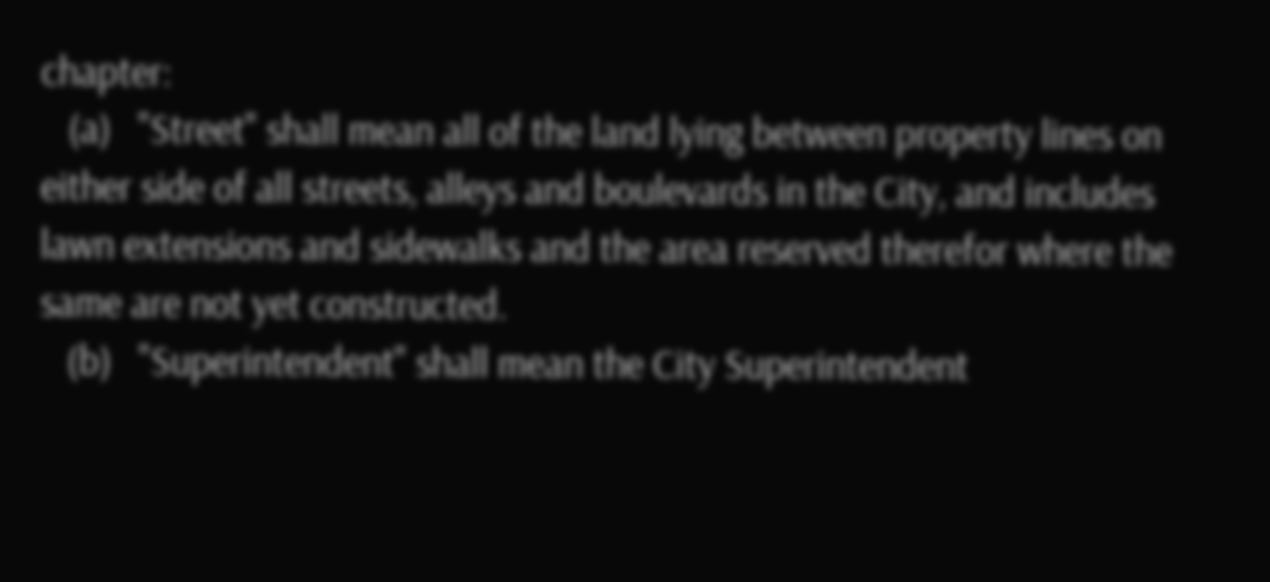chapter:
   (a)   "Street" shall mean all of the land lying between property lines on either side of all streets, alleys and boulevards in the City, and includes lawn extensions and sidewalks and the area reserved therefor where the same are not yet constructed.
   (b)   "Superintendent" shall mean the City Superintendent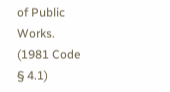of Public Works.
(1981 Code § 4.1)